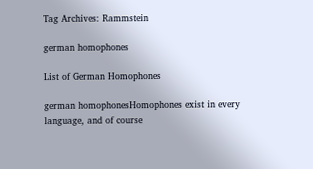Tag Archives: Rammstein

german homophones

List of German Homophones

german homophonesHomophones exist in every language, and of course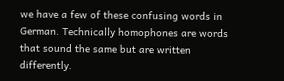we have a few of these confusing words in German. Technically homophones are words that sound the same but are written differently.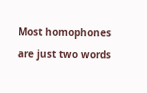Most homophones are just two words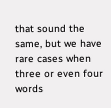that sound the same, but we have rare cases when three or even four words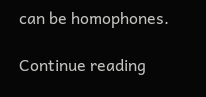can be homophones.

Continue reading